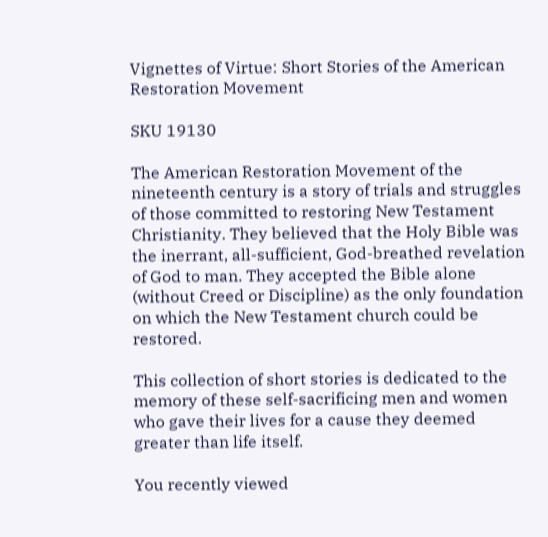Vignettes of Virtue: Short Stories of the American Restoration Movement

SKU 19130

The American Restoration Movement of the nineteenth century is a story of trials and struggles of those committed to restoring New Testament Christianity. They believed that the Holy Bible was the inerrant, all-sufficient, God-breathed revelation of God to man. They accepted the Bible alone (without Creed or Discipline) as the only foundation on which the New Testament church could be restored.

This collection of short stories is dedicated to the memory of these self-sacrificing men and women who gave their lives for a cause they deemed greater than life itself.

You recently viewed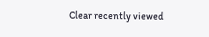Clear recently viewed